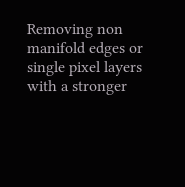Removing non manifold edges or single pixel layers with a stronger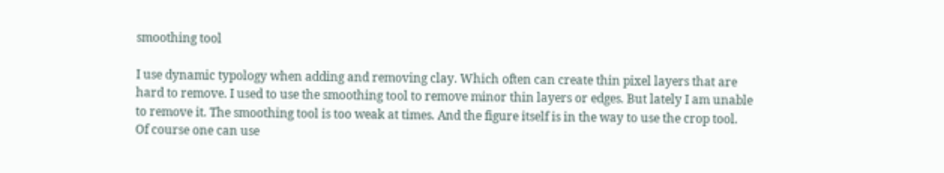smoothing tool

I use dynamic typology when adding and removing clay. Which often can create thin pixel layers that are hard to remove. I used to use the smoothing tool to remove minor thin layers or edges. But lately I am unable to remove it. The smoothing tool is too weak at times. And the figure itself is in the way to use the crop tool.
Of course one can use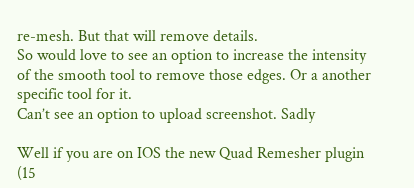re-mesh. But that will remove details.
So would love to see an option to increase the intensity of the smooth tool to remove those edges. Or a another specific tool for it.
Can’t see an option to upload screenshot. Sadly

Well if you are on IOS the new Quad Remesher plugin (15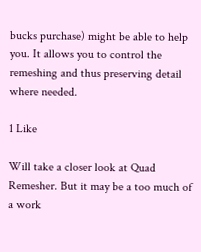bucks purchase) might be able to help you. It allows you to control the remeshing and thus preserving detail where needed.

1 Like

Will take a closer look at Quad Remesher. But it may be a too much of a work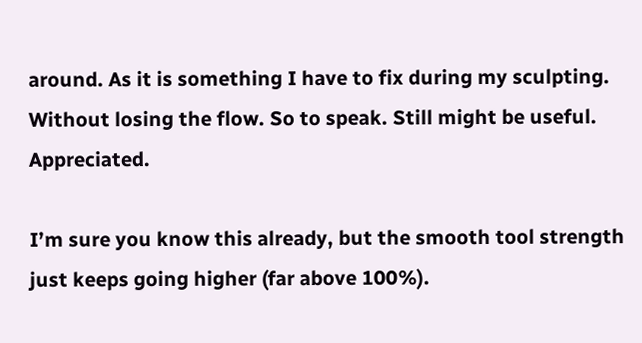around. As it is something I have to fix during my sculpting. Without losing the flow. So to speak. Still might be useful. Appreciated.

I’m sure you know this already, but the smooth tool strength just keeps going higher (far above 100%).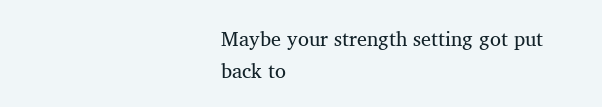Maybe your strength setting got put back to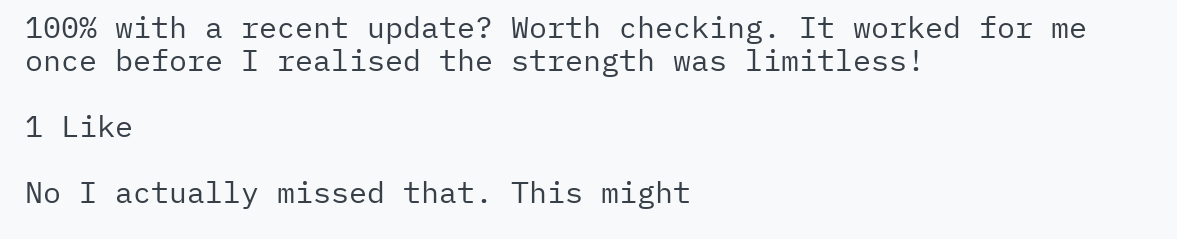100% with a recent update? Worth checking. It worked for me once before I realised the strength was limitless!

1 Like

No I actually missed that. This might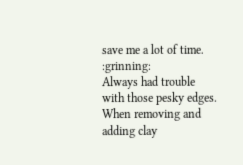save me a lot of time. :grinning:
Always had trouble with those pesky edges. When removing and adding clay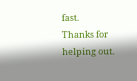fast.
Thanks for helping out.